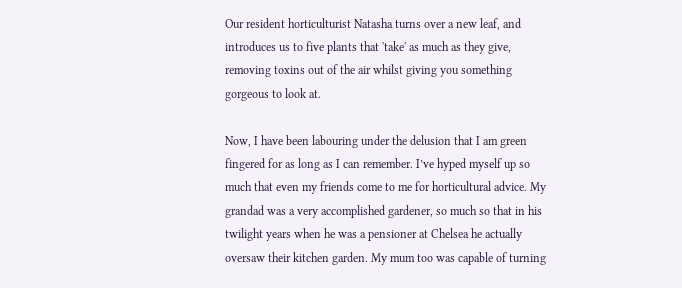Our resident horticulturist Natasha turns over a new leaf, and introduces us to five plants that 'take' as much as they give, removing toxins out of the air whilst giving you something gorgeous to look at.

Now, I have been labouring under the delusion that I am green fingered for as long as I can remember. I’ve hyped myself up so much that even my friends come to me for horticultural advice. My grandad was a very accomplished gardener, so much so that in his twilight years when he was a pensioner at Chelsea he actually oversaw their kitchen garden. My mum too was capable of turning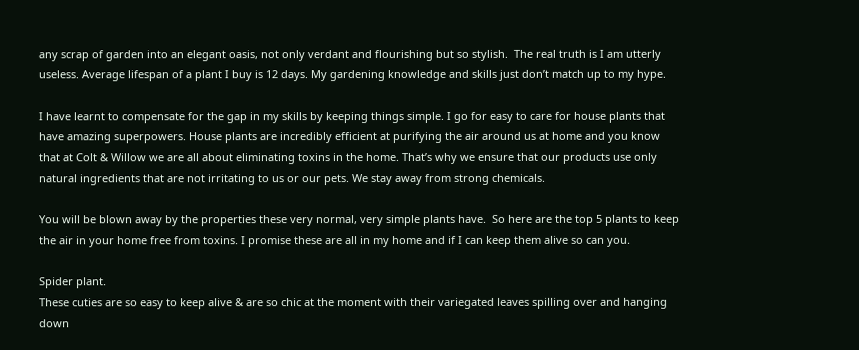any scrap of garden into an elegant oasis, not only verdant and flourishing but so stylish.  The real truth is I am utterly useless. Average lifespan of a plant I buy is 12 days. My gardening knowledge and skills just don’t match up to my hype.

I have learnt to compensate for the gap in my skills by keeping things simple. I go for easy to care for house plants that have amazing superpowers. House plants are incredibly efficient at purifying the air around us at home and you know that at Colt & Willow we are all about eliminating toxins in the home. That’s why we ensure that our products use only natural ingredients that are not irritating to us or our pets. We stay away from strong chemicals.

You will be blown away by the properties these very normal, very simple plants have.  So here are the top 5 plants to keep the air in your home free from toxins. I promise these are all in my home and if I can keep them alive so can you.

Spider plant.
These cuties are so easy to keep alive & are so chic at the moment with their variegated leaves spilling over and hanging down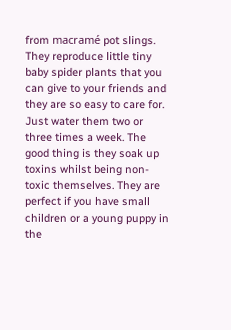from macramé pot slings. They reproduce little tiny baby spider plants that you can give to your friends and they are so easy to care for. Just water them two or three times a week. The good thing is they soak up toxins whilst being non-toxic themselves. They are perfect if you have small children or a young puppy in the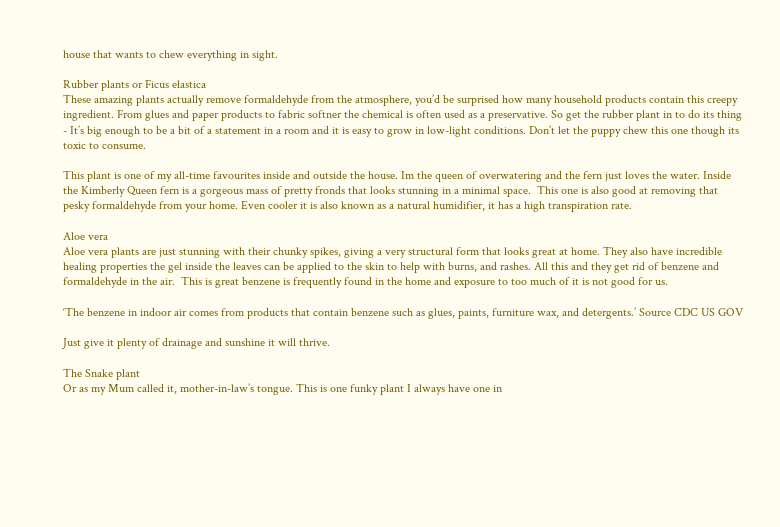house that wants to chew everything in sight.

Rubber plants or Ficus elastica
These amazing plants actually remove formaldehyde from the atmosphere, you’d be surprised how many household products contain this creepy ingredient. From glues and paper products to fabric softner the chemical is often used as a preservative. So get the rubber plant in to do its thing - It’s big enough to be a bit of a statement in a room and it is easy to grow in low-light conditions. Don’t let the puppy chew this one though its toxic to consume.

This plant is one of my all-time favourites inside and outside the house. Im the queen of overwatering and the fern just loves the water. Inside the Kimberly Queen fern is a gorgeous mass of pretty fronds that looks stunning in a minimal space.  This one is also good at removing that pesky formaldehyde from your home. Even cooler it is also known as a natural humidifier, it has a high transpiration rate.

Aloe vera
Aloe vera plants are just stunning with their chunky spikes, giving a very structural form that looks great at home. They also have incredible healing properties the gel inside the leaves can be applied to the skin to help with burns, and rashes. All this and they get rid of benzene and formaldehyde in the air.  This is great benzene is frequently found in the home and exposure to too much of it is not good for us.

‘The benzene in indoor air comes from products that contain benzene such as glues, paints, furniture wax, and detergents.’ Source CDC US GOV

Just give it plenty of drainage and sunshine it will thrive.

The Snake plant
Or as my Mum called it, mother-in-law’s tongue. This is one funky plant I always have one in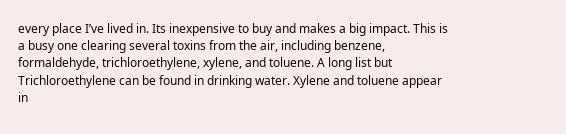every place I’ve lived in. Its inexpensive to buy and makes a big impact. This is a busy one clearing several toxins from the air, including benzene, formaldehyde, trichloroethylene, xylene, and toluene. A long list but Trichloroethylene can be found in drinking water. Xylene and toluene appear in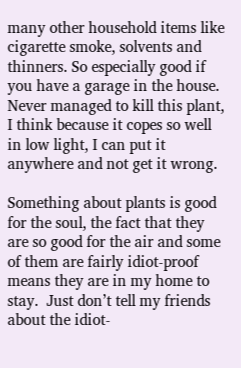many other household items like cigarette smoke, solvents and thinners. So especially good if you have a garage in the house. Never managed to kill this plant, I think because it copes so well in low light, I can put it anywhere and not get it wrong.

Something about plants is good for the soul, the fact that they are so good for the air and some of them are fairly idiot-proof means they are in my home to stay.  Just don’t tell my friends about the idiot-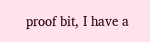proof bit, I have a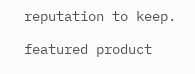reputation to keep.

featured product